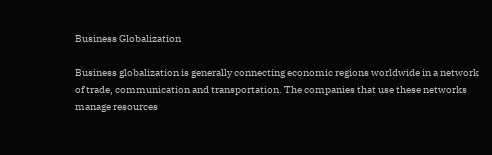Business Globalization

Business globalization is generally connecting economic regions worldwide in a network of trade, communication and transportation. The companies that use these networks manage resources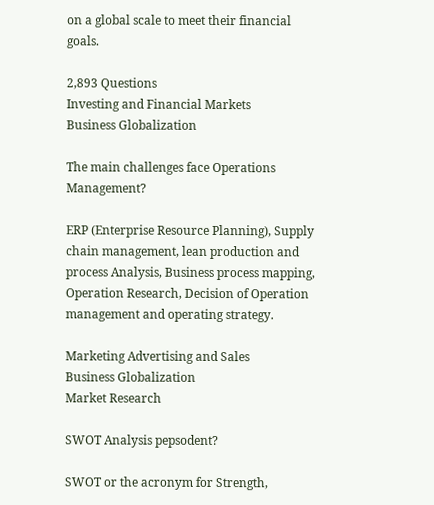on a global scale to meet their financial goals.

2,893 Questions
Investing and Financial Markets
Business Globalization

The main challenges face Operations Management?

ERP (Enterprise Resource Planning), Supply chain management, lean production and process Analysis, Business process mapping, Operation Research, Decision of Operation management and operating strategy.

Marketing Advertising and Sales
Business Globalization
Market Research

SWOT Analysis pepsodent?

SWOT or the acronym for Strength,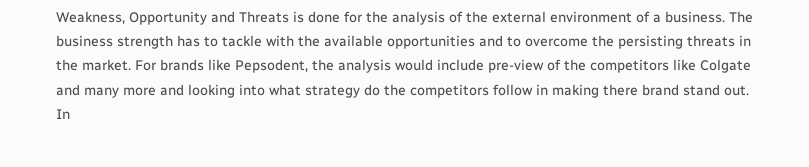Weakness, Opportunity and Threats is done for the analysis of the external environment of a business. The business strength has to tackle with the available opportunities and to overcome the persisting threats in the market. For brands like Pepsodent, the analysis would include pre-view of the competitors like Colgate and many more and looking into what strategy do the competitors follow in making there brand stand out. In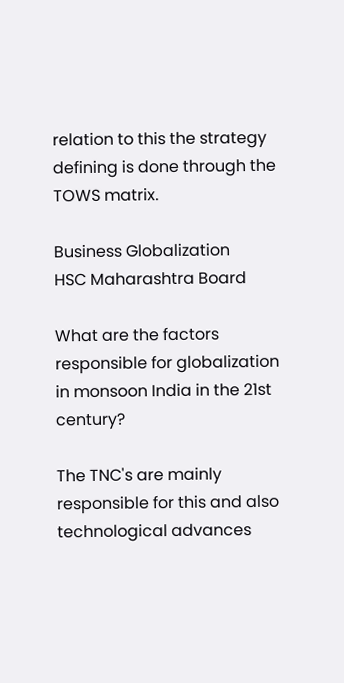relation to this the strategy defining is done through the TOWS matrix.

Business Globalization
HSC Maharashtra Board

What are the factors responsible for globalization in monsoon India in the 21st century?

The TNC's are mainly responsible for this and also technological advances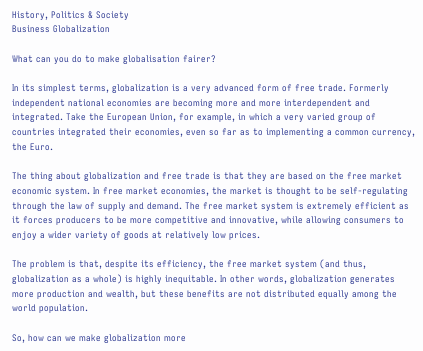History, Politics & Society
Business Globalization

What can you do to make globalisation fairer?

In its simplest terms, globalization is a very advanced form of free trade. Formerly independent national economies are becoming more and more interdependent and integrated. Take the European Union, for example, in which a very varied group of countries integrated their economies, even so far as to implementing a common currency, the Euro.

The thing about globalization and free trade is that they are based on the free market economic system. In free market economies, the market is thought to be self-regulating through the law of supply and demand. The free market system is extremely efficient as it forces producers to be more competitive and innovative, while allowing consumers to enjoy a wider variety of goods at relatively low prices.

The problem is that, despite its efficiency, the free market system (and thus, globalization as a whole) is highly inequitable. In other words, globalization generates more production and wealth, but these benefits are not distributed equally among the world population.

So, how can we make globalization more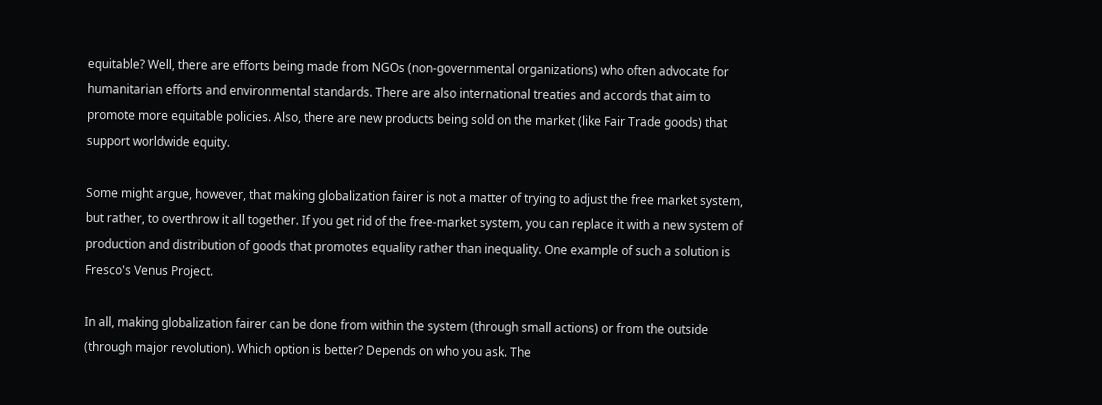equitable? Well, there are efforts being made from NGOs (non-governmental organizations) who often advocate for humanitarian efforts and environmental standards. There are also international treaties and accords that aim to promote more equitable policies. Also, there are new products being sold on the market (like Fair Trade goods) that support worldwide equity.

Some might argue, however, that making globalization fairer is not a matter of trying to adjust the free market system, but rather, to overthrow it all together. If you get rid of the free-market system, you can replace it with a new system of production and distribution of goods that promotes equality rather than inequality. One example of such a solution is Fresco's Venus Project.

In all, making globalization fairer can be done from within the system (through small actions) or from the outside (through major revolution). Which option is better? Depends on who you ask. The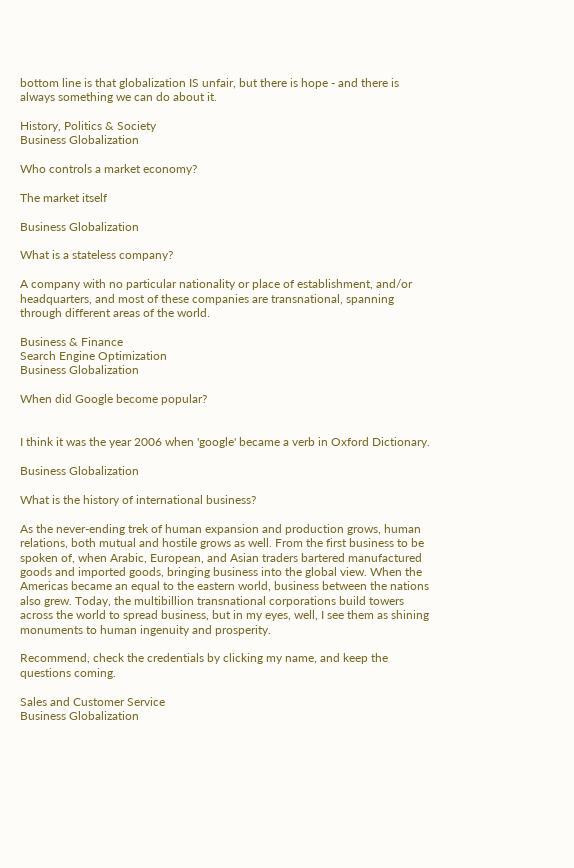bottom line is that globalization IS unfair, but there is hope - and there is always something we can do about it.

History, Politics & Society
Business Globalization

Who controls a market economy?

The market itself

Business Globalization

What is a stateless company?

A company with no particular nationality or place of establishment, and/or headquarters, and most of these companies are transnational, spanning through different areas of the world.

Business & Finance
Search Engine Optimization
Business Globalization

When did Google become popular?


I think it was the year 2006 when 'google' became a verb in Oxford Dictionary.

Business Globalization

What is the history of international business?

As the never-ending trek of human expansion and production grows, human relations, both mutual and hostile grows as well. From the first business to be spoken of, when Arabic, European, and Asian traders bartered manufactured goods and imported goods, bringing business into the global view. When the Americas became an equal to the eastern world, business between the nations also grew. Today, the multibillion transnational corporations build towers across the world to spread business, but in my eyes, well, I see them as shining monuments to human ingenuity and prosperity.

Recommend, check the credentials by clicking my name, and keep the questions coming.

Sales and Customer Service
Business Globalization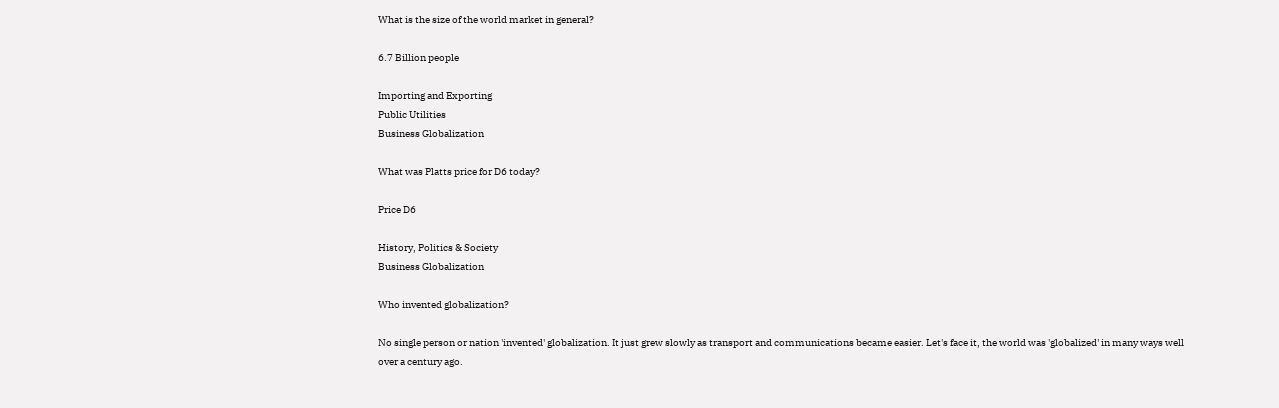What is the size of the world market in general?

6.7 Billion people

Importing and Exporting
Public Utilities
Business Globalization

What was Platts price for D6 today?

Price D6

History, Politics & Society
Business Globalization

Who invented globalization?

No single person or nation 'invented' globalization. It just grew slowly as transport and communications became easier. Let's face it, the world was 'globalized' in many ways well over a century ago.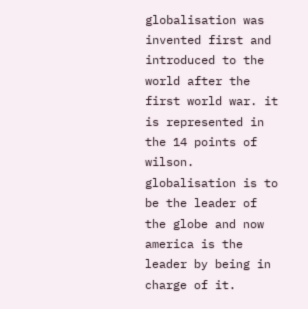globalisation was invented first and introduced to the world after the first world war. it is represented in the 14 points of wilson. globalisation is to be the leader of the globe and now america is the leader by being in charge of it.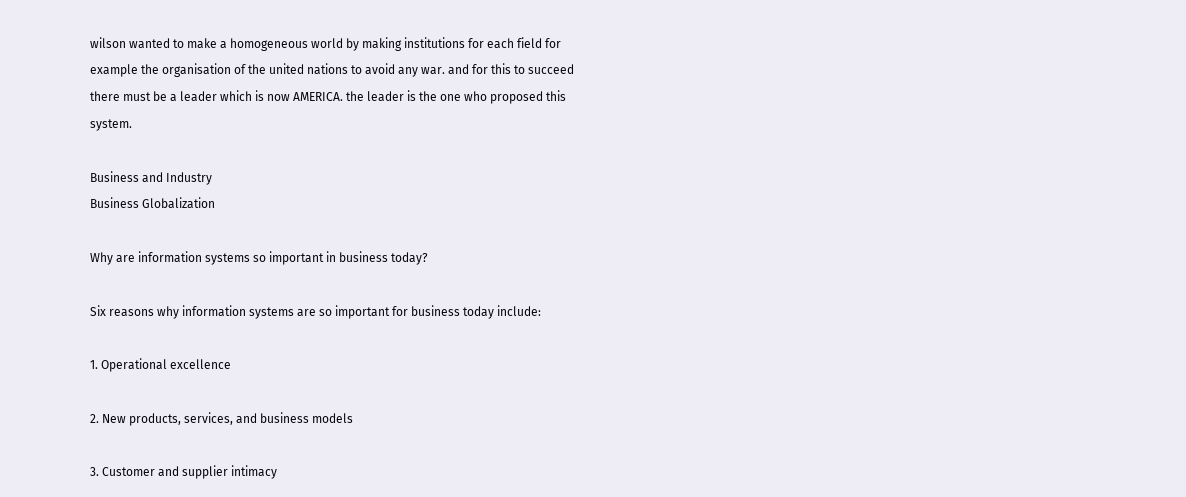wilson wanted to make a homogeneous world by making institutions for each field for example the organisation of the united nations to avoid any war. and for this to succeed there must be a leader which is now AMERICA. the leader is the one who proposed this system.

Business and Industry
Business Globalization

Why are information systems so important in business today?

Six reasons why information systems are so important for business today include:

1. Operational excellence

2. New products, services, and business models

3. Customer and supplier intimacy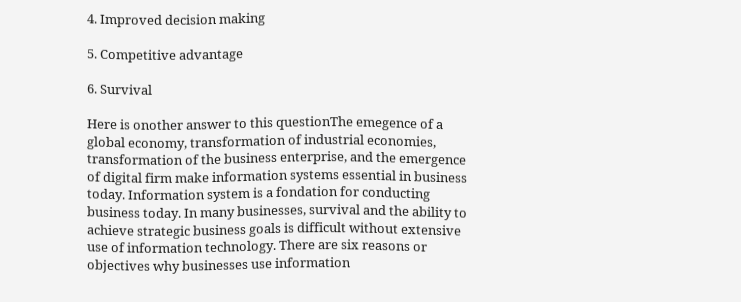4. Improved decision making

5. Competitive advantage

6. Survival

Here is onother answer to this questionThe emegence of a global economy, transformation of industrial economies, transformation of the business enterprise, and the emergence of digital firm make information systems essential in business today. Information system is a fondation for conducting business today. In many businesses, survival and the ability to achieve strategic business goals is difficult without extensive use of information technology. There are six reasons or objectives why businesses use information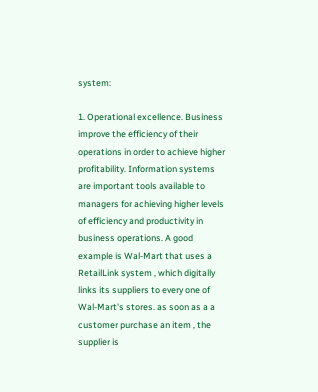system:

1. Operational excellence. Business improve the efficiency of their operations in order to achieve higher profitability. Information systems are important tools available to managers for achieving higher levels of efficiency and productivity in business operations. A good example is Wal-Mart that uses a RetailLink system , which digitally links its suppliers to every one of Wal-Mart's stores. as soon as a a customer purchase an item , the supplier is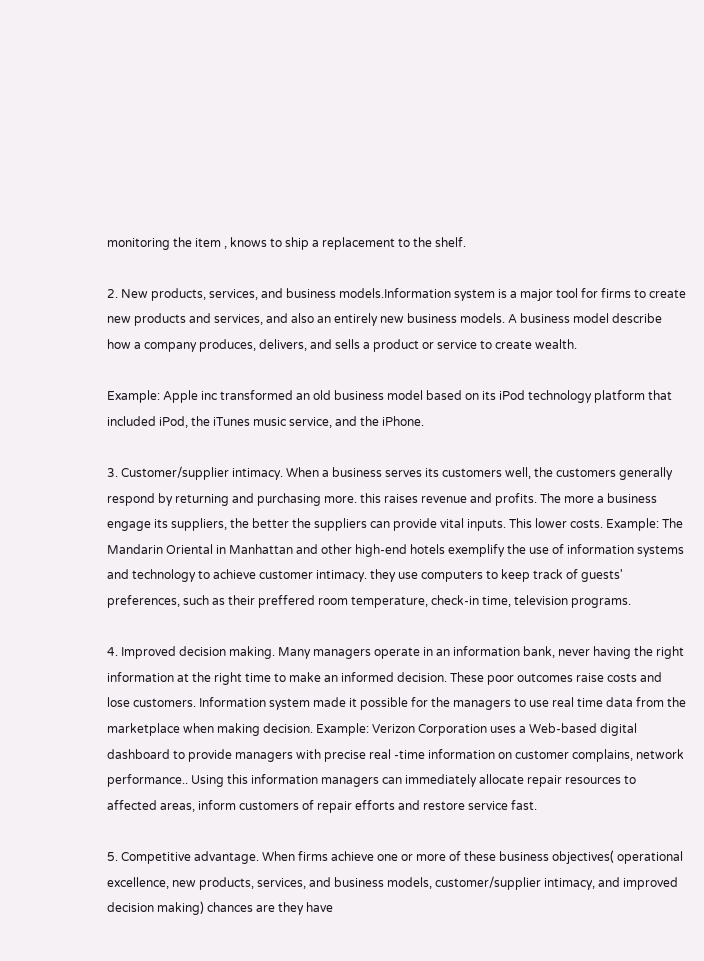monitoring the item , knows to ship a replacement to the shelf.

2. New products, services, and business models.Information system is a major tool for firms to create new products and services, and also an entirely new business models. A business model describe how a company produces, delivers, and sells a product or service to create wealth.

Example: Apple inc transformed an old business model based on its iPod technology platform that included iPod, the iTunes music service, and the iPhone.

3. Customer/supplier intimacy. When a business serves its customers well, the customers generally respond by returning and purchasing more. this raises revenue and profits. The more a business engage its suppliers, the better the suppliers can provide vital inputs. This lower costs. Example: The Mandarin Oriental in Manhattan and other high-end hotels exemplify the use of information systems and technology to achieve customer intimacy. they use computers to keep track of guests' preferences, such as their preffered room temperature, check-in time, television programs.

4. Improved decision making. Many managers operate in an information bank, never having the right information at the right time to make an informed decision. These poor outcomes raise costs and lose customers. Information system made it possible for the managers to use real time data from the marketplace when making decision. Example: Verizon Corporation uses a Web-based digital dashboard to provide managers with precise real -time information on customer complains, network performance.. Using this information managers can immediately allocate repair resources to affected areas, inform customers of repair efforts and restore service fast.

5. Competitive advantage. When firms achieve one or more of these business objectives( operational excellence, new products, services, and business models, customer/supplier intimacy, and improved decision making) chances are they have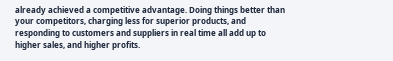already achieved a competitive advantage. Doing things better than your competitors, charging less for superior products, and responding to customers and suppliers in real time all add up to higher sales, and higher profits.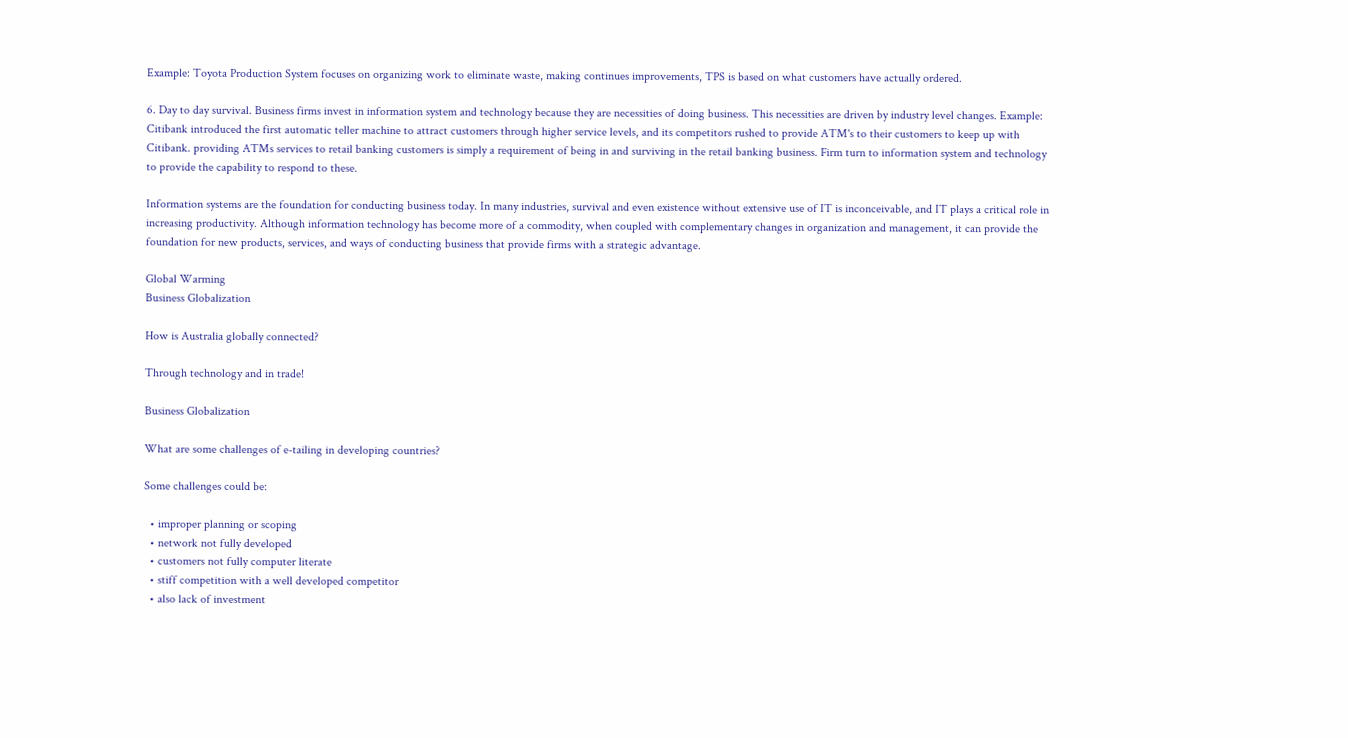Example: Toyota Production System focuses on organizing work to eliminate waste, making continues improvements, TPS is based on what customers have actually ordered.

6. Day to day survival. Business firms invest in information system and technology because they are necessities of doing business. This necessities are driven by industry level changes. Example: Citibank introduced the first automatic teller machine to attract customers through higher service levels, and its competitors rushed to provide ATM's to their customers to keep up with Citibank. providing ATMs services to retail banking customers is simply a requirement of being in and surviving in the retail banking business. Firm turn to information system and technology to provide the capability to respond to these.

Information systems are the foundation for conducting business today. In many industries, survival and even existence without extensive use of IT is inconceivable, and IT plays a critical role in increasing productivity. Although information technology has become more of a commodity, when coupled with complementary changes in organization and management, it can provide the foundation for new products, services, and ways of conducting business that provide firms with a strategic advantage.

Global Warming
Business Globalization

How is Australia globally connected?

Through technology and in trade!

Business Globalization

What are some challenges of e-tailing in developing countries?

Some challenges could be:

  • improper planning or scoping
  • network not fully developed
  • customers not fully computer literate
  • stiff competition with a well developed competitor
  • also lack of investment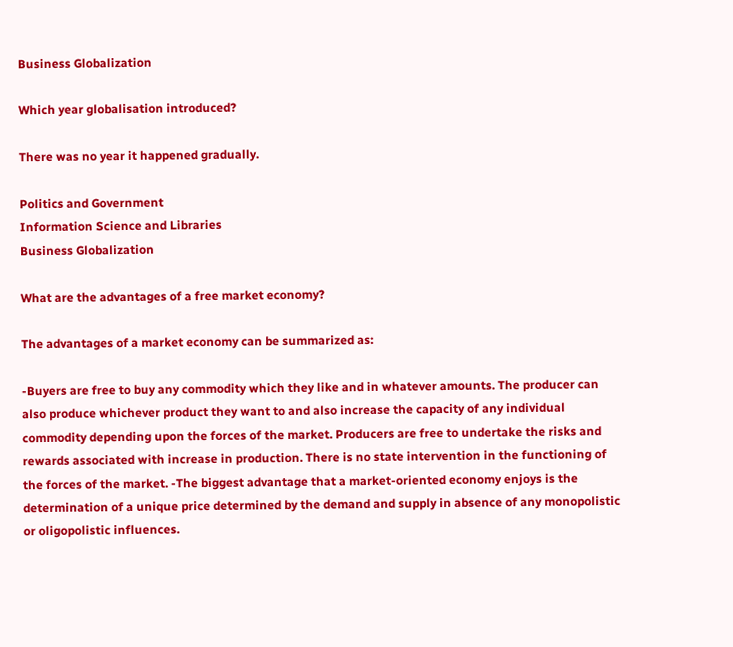Business Globalization

Which year globalisation introduced?

There was no year it happened gradually.

Politics and Government
Information Science and Libraries
Business Globalization

What are the advantages of a free market economy?

The advantages of a market economy can be summarized as:

-Buyers are free to buy any commodity which they like and in whatever amounts. The producer can also produce whichever product they want to and also increase the capacity of any individual commodity depending upon the forces of the market. Producers are free to undertake the risks and rewards associated with increase in production. There is no state intervention in the functioning of the forces of the market. -The biggest advantage that a market-oriented economy enjoys is the determination of a unique price determined by the demand and supply in absence of any monopolistic or oligopolistic influences.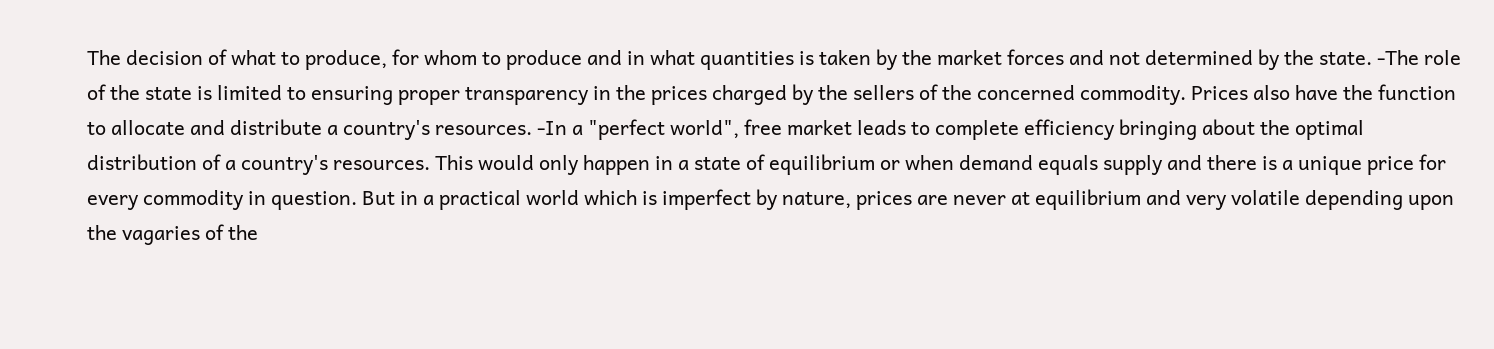The decision of what to produce, for whom to produce and in what quantities is taken by the market forces and not determined by the state. -The role of the state is limited to ensuring proper transparency in the prices charged by the sellers of the concerned commodity. Prices also have the function to allocate and distribute a country's resources. -In a "perfect world", free market leads to complete efficiency bringing about the optimal distribution of a country's resources. This would only happen in a state of equilibrium or when demand equals supply and there is a unique price for every commodity in question. But in a practical world which is imperfect by nature, prices are never at equilibrium and very volatile depending upon the vagaries of the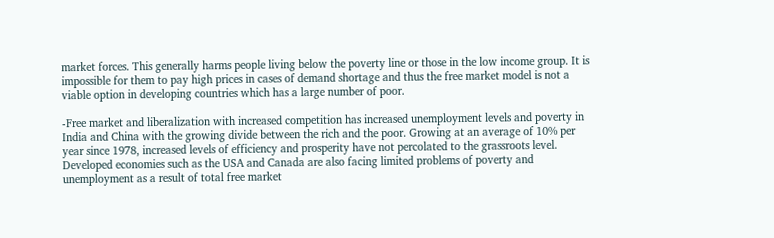market forces. This generally harms people living below the poverty line or those in the low income group. It is impossible for them to pay high prices in cases of demand shortage and thus the free market model is not a viable option in developing countries which has a large number of poor.

-Free market and liberalization with increased competition has increased unemployment levels and poverty in India and China with the growing divide between the rich and the poor. Growing at an average of 10% per year since 1978, increased levels of efficiency and prosperity have not percolated to the grassroots level. Developed economies such as the USA and Canada are also facing limited problems of poverty and unemployment as a result of total free market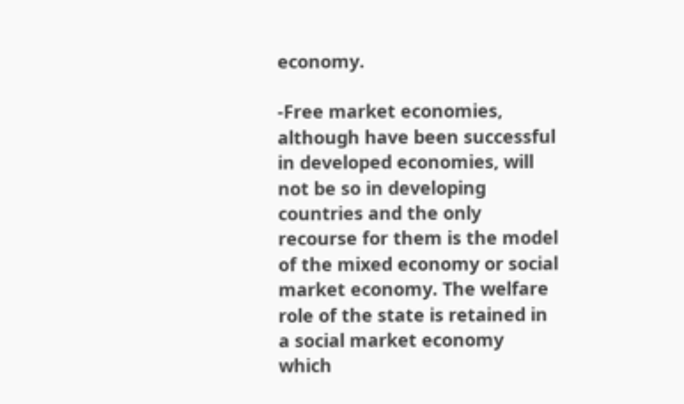economy.

-Free market economies, although have been successful in developed economies, will not be so in developing countries and the only recourse for them is the model of the mixed economy or social market economy. The welfare role of the state is retained in a social market economy which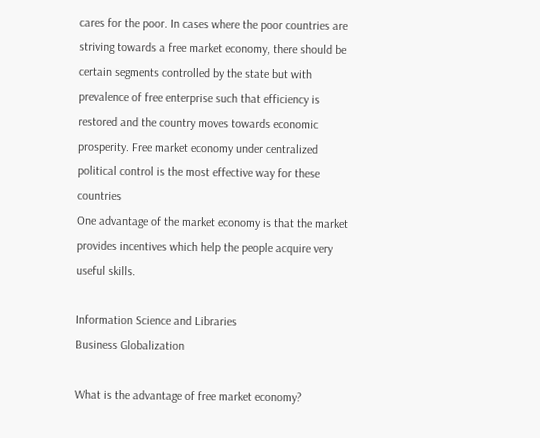cares for the poor. In cases where the poor countries are striving towards a free market economy, there should be certain segments controlled by the state but with prevalence of free enterprise such that efficiency is restored and the country moves towards economic prosperity. Free market economy under centralized political control is the most effective way for these countries
One advantage of the market economy is that the market provides incentives which help the people acquire very useful skills.

Information Science and Libraries
Business Globalization

What is the advantage of free market economy?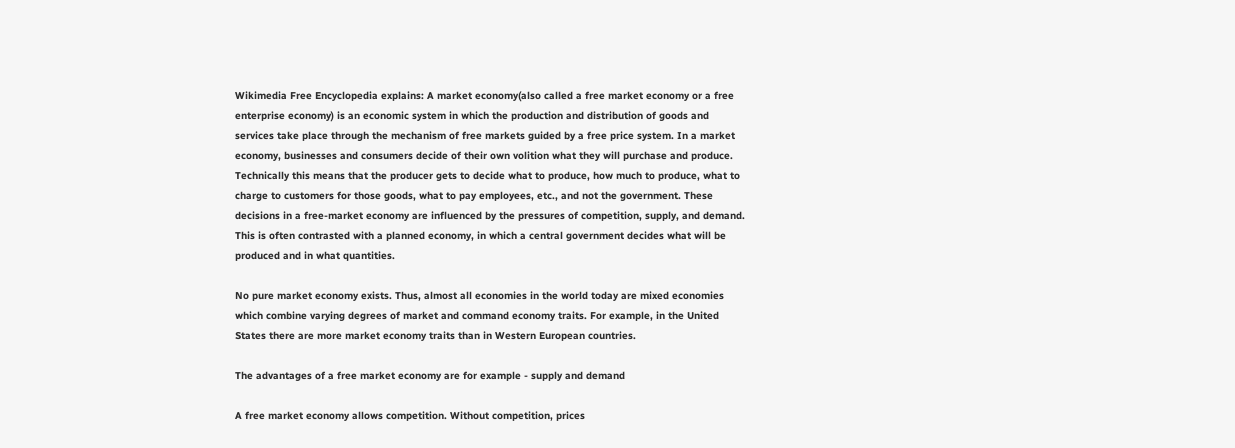Wikimedia Free Encyclopedia explains: A market economy(also called a free market economy or a free enterprise economy) is an economic system in which the production and distribution of goods and services take place through the mechanism of free markets guided by a free price system. In a market economy, businesses and consumers decide of their own volition what they will purchase and produce. Technically this means that the producer gets to decide what to produce, how much to produce, what to charge to customers for those goods, what to pay employees, etc., and not the government. These decisions in a free-market economy are influenced by the pressures of competition, supply, and demand. This is often contrasted with a planned economy, in which a central government decides what will be produced and in what quantities.

No pure market economy exists. Thus, almost all economies in the world today are mixed economies which combine varying degrees of market and command economy traits. For example, in the United States there are more market economy traits than in Western European countries.

The advantages of a free market economy are for example - supply and demand

A free market economy allows competition. Without competition, prices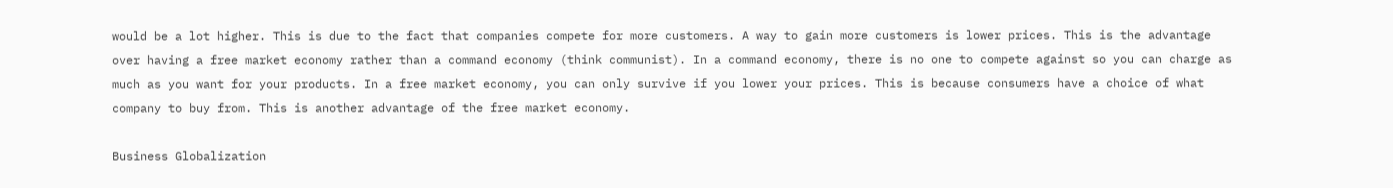would be a lot higher. This is due to the fact that companies compete for more customers. A way to gain more customers is lower prices. This is the advantage over having a free market economy rather than a command economy (think communist). In a command economy, there is no one to compete against so you can charge as much as you want for your products. In a free market economy, you can only survive if you lower your prices. This is because consumers have a choice of what company to buy from. This is another advantage of the free market economy.

Business Globalization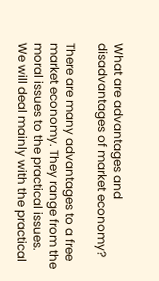What are advantages and disadvantages of market economy?

There are many advantages to a free market economy. They range from the moral issues to the practical issues. We will deal mainly with the practical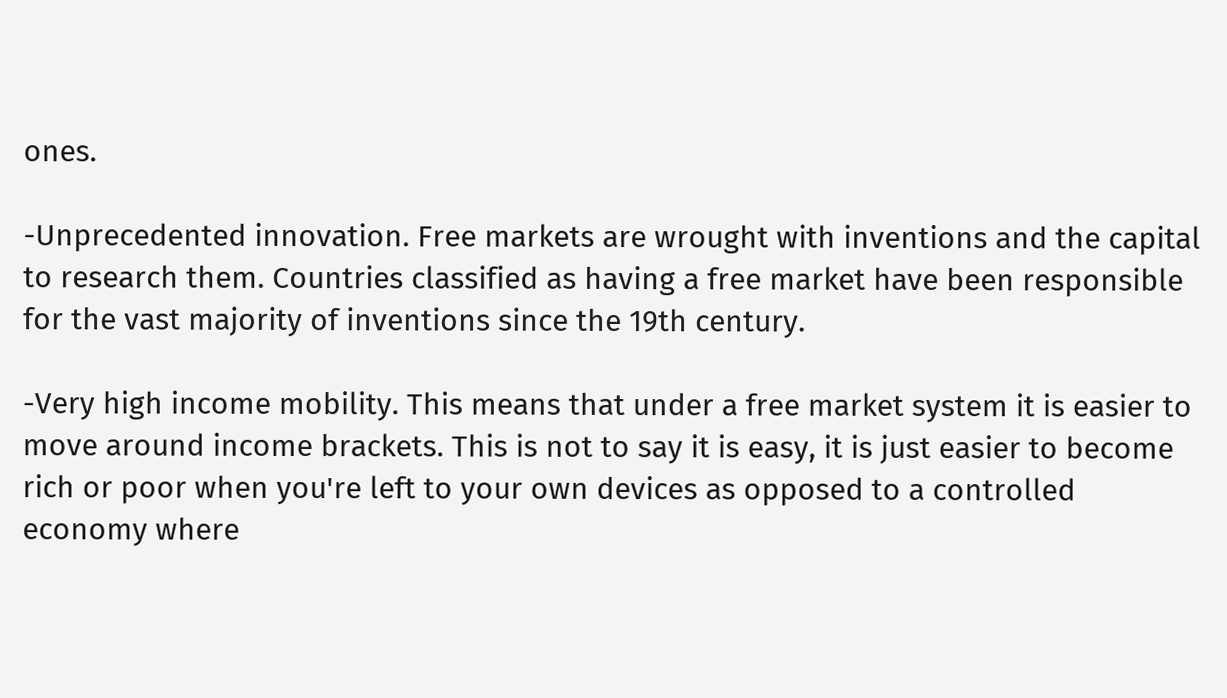ones.

-Unprecedented innovation. Free markets are wrought with inventions and the capital to research them. Countries classified as having a free market have been responsible for the vast majority of inventions since the 19th century.

-Very high income mobility. This means that under a free market system it is easier to move around income brackets. This is not to say it is easy, it is just easier to become rich or poor when you're left to your own devices as opposed to a controlled economy where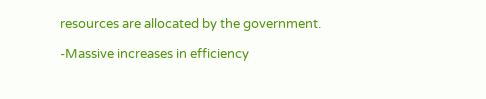resources are allocated by the government.

-Massive increases in efficiency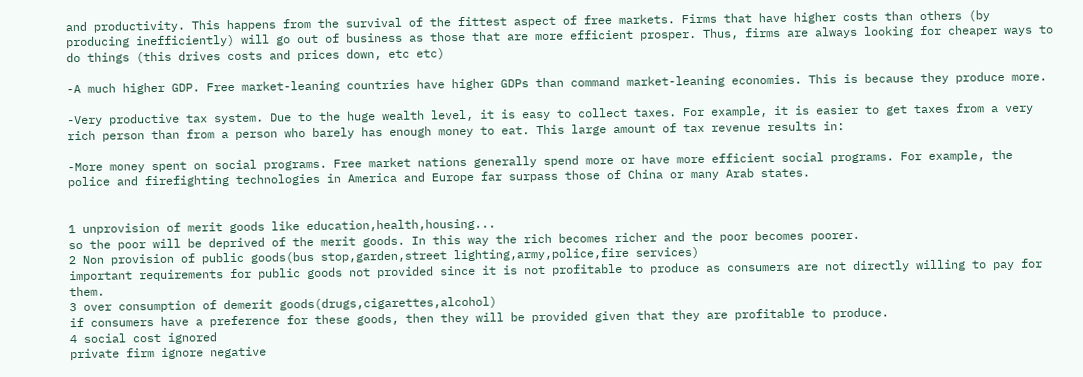and productivity. This happens from the survival of the fittest aspect of free markets. Firms that have higher costs than others (by producing inefficiently) will go out of business as those that are more efficient prosper. Thus, firms are always looking for cheaper ways to do things (this drives costs and prices down, etc etc)

-A much higher GDP. Free market-leaning countries have higher GDPs than command market-leaning economies. This is because they produce more.

-Very productive tax system. Due to the huge wealth level, it is easy to collect taxes. For example, it is easier to get taxes from a very rich person than from a person who barely has enough money to eat. This large amount of tax revenue results in:

-More money spent on social programs. Free market nations generally spend more or have more efficient social programs. For example, the police and firefighting technologies in America and Europe far surpass those of China or many Arab states.


1 unprovision of merit goods like education,health,housing...
so the poor will be deprived of the merit goods. In this way the rich becomes richer and the poor becomes poorer.
2 Non provision of public goods(bus stop,garden,street lighting,army,police,fire services)
important requirements for public goods not provided since it is not profitable to produce as consumers are not directly willing to pay for them.
3 over consumption of demerit goods(drugs,cigarettes,alcohol)
if consumers have a preference for these goods, then they will be provided given that they are profitable to produce.
4 social cost ignored
private firm ignore negative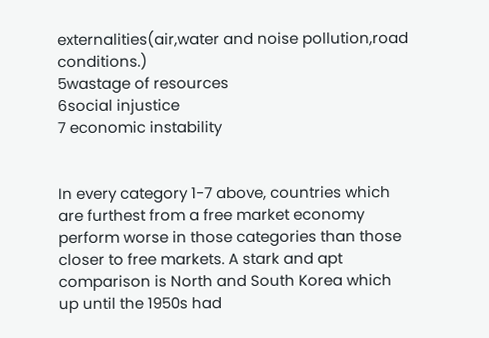externalities(air,water and noise pollution,road conditions.)
5wastage of resources
6social injustice
7 economic instability


In every category 1-7 above, countries which are furthest from a free market economy perform worse in those categories than those closer to free markets. A stark and apt comparison is North and South Korea which up until the 1950s had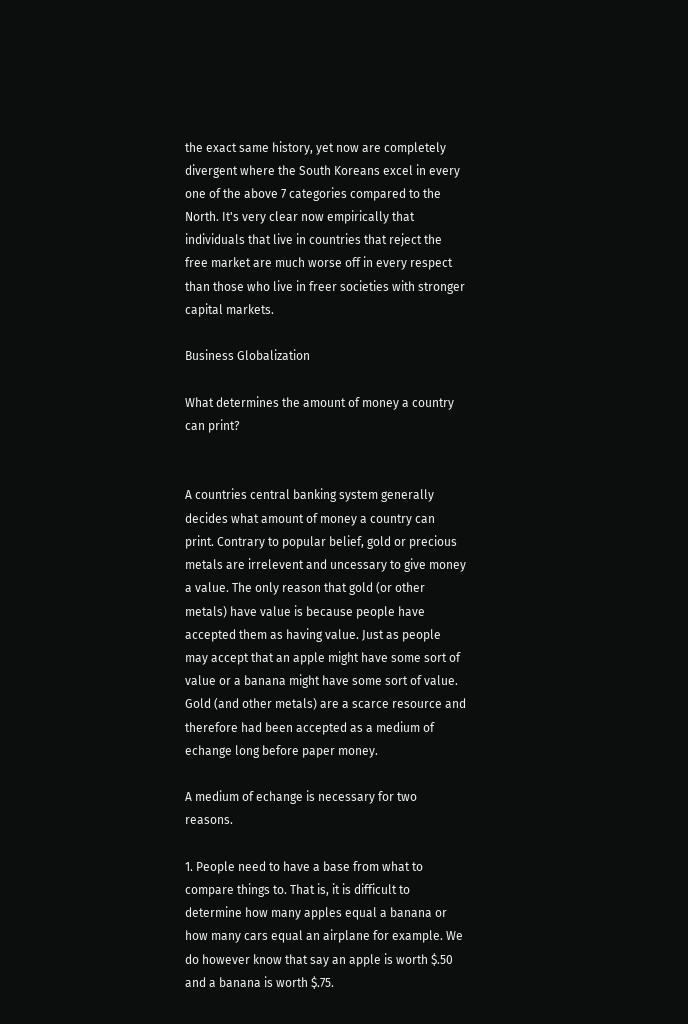the exact same history, yet now are completely divergent where the South Koreans excel in every one of the above 7 categories compared to the North. It's very clear now empirically that individuals that live in countries that reject the free market are much worse off in every respect than those who live in freer societies with stronger capital markets.

Business Globalization

What determines the amount of money a country can print?


A countries central banking system generally decides what amount of money a country can print. Contrary to popular belief, gold or precious metals are irrelevent and uncessary to give money a value. The only reason that gold (or other metals) have value is because people have accepted them as having value. Just as people may accept that an apple might have some sort of value or a banana might have some sort of value. Gold (and other metals) are a scarce resource and therefore had been accepted as a medium of echange long before paper money.

A medium of echange is necessary for two reasons.

1. People need to have a base from what to compare things to. That is, it is difficult to determine how many apples equal a banana or how many cars equal an airplane for example. We do however know that say an apple is worth $.50 and a banana is worth $.75.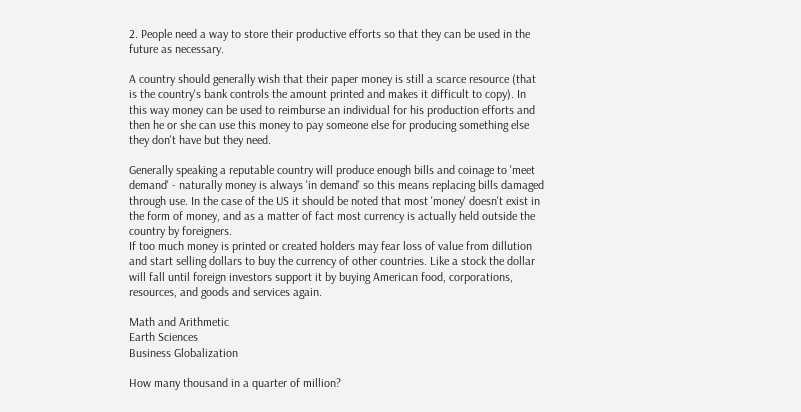2. People need a way to store their productive efforts so that they can be used in the future as necessary.

A country should generally wish that their paper money is still a scarce resource (that is the country's bank controls the amount printed and makes it difficult to copy). In this way money can be used to reimburse an individual for his production efforts and then he or she can use this money to pay someone else for producing something else they don't have but they need.

Generally speaking a reputable country will produce enough bills and coinage to 'meet demand' - naturally money is always 'in demand' so this means replacing bills damaged through use. In the case of the US it should be noted that most 'money' doesn't exist in the form of money, and as a matter of fact most currency is actually held outside the country by foreigners.
If too much money is printed or created holders may fear loss of value from dillution and start selling dollars to buy the currency of other countries. Like a stock the dollar will fall until foreign investors support it by buying American food, corporations, resources, and goods and services again.

Math and Arithmetic
Earth Sciences
Business Globalization

How many thousand in a quarter of million?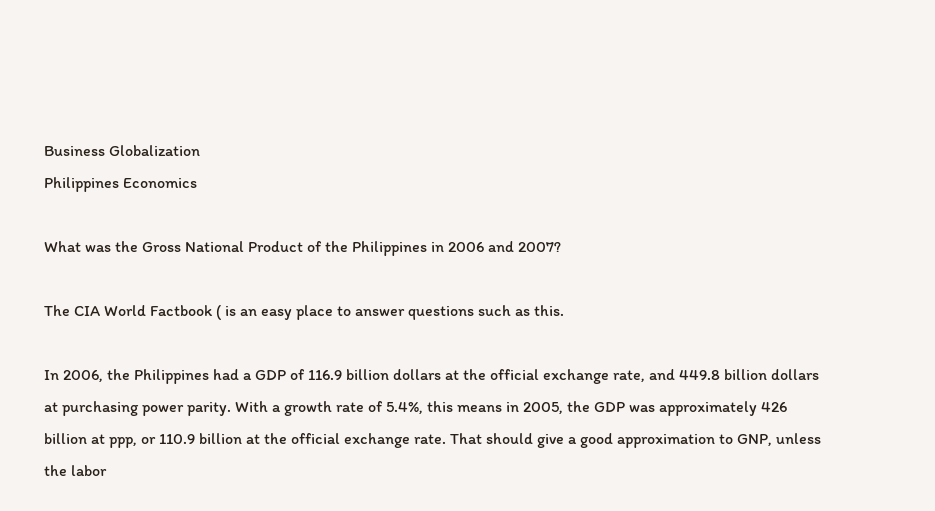Business Globalization
Philippines Economics

What was the Gross National Product of the Philippines in 2006 and 2007?

The CIA World Factbook ( is an easy place to answer questions such as this.

In 2006, the Philippines had a GDP of 116.9 billion dollars at the official exchange rate, and 449.8 billion dollars at purchasing power parity. With a growth rate of 5.4%, this means in 2005, the GDP was approximately 426 billion at ppp, or 110.9 billion at the official exchange rate. That should give a good approximation to GNP, unless the labor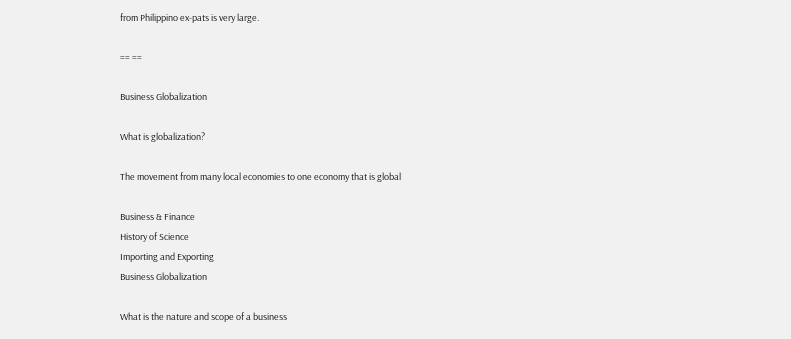from Philippino ex-pats is very large.

== ==

Business Globalization

What is globalization?

The movement from many local economies to one economy that is global

Business & Finance
History of Science
Importing and Exporting
Business Globalization

What is the nature and scope of a business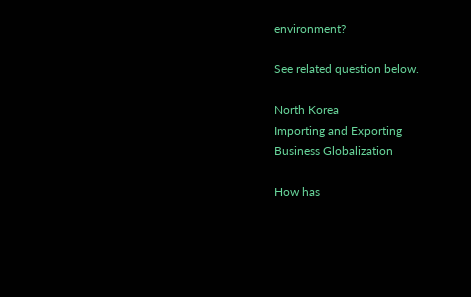environment?

See related question below.

North Korea
Importing and Exporting
Business Globalization

How has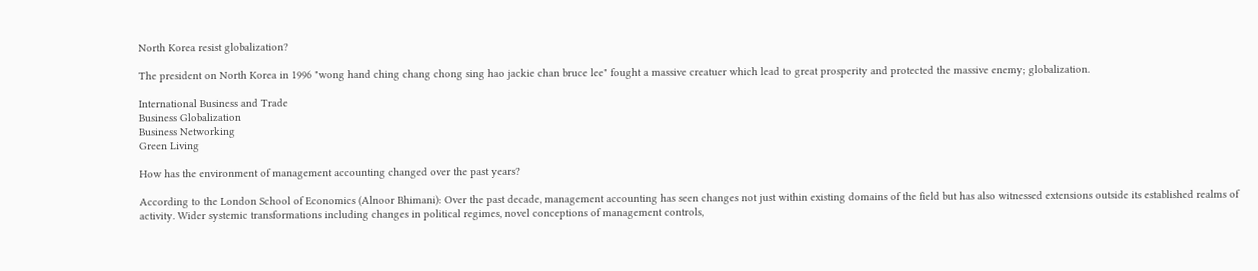North Korea resist globalization?

The president on North Korea in 1996 "wong hand ching chang chong sing hao jackie chan bruce lee" fought a massive creatuer which lead to great prosperity and protected the massive enemy; globalization.

International Business and Trade
Business Globalization
Business Networking
Green Living

How has the environment of management accounting changed over the past years?

According to the London School of Economics (Alnoor Bhimani): Over the past decade, management accounting has seen changes not just within existing domains of the field but has also witnessed extensions outside its established realms of activity. Wider systemic transformations including changes in political regimes, novel conceptions of management controls,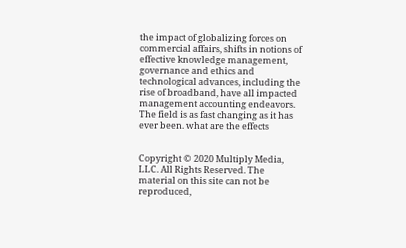the impact of globalizing forces on commercial affairs, shifts in notions of effective knowledge management, governance and ethics and technological advances, including the rise of broadband, have all impacted management accounting endeavors. The field is as fast changing as it has ever been. what are the effects


Copyright © 2020 Multiply Media, LLC. All Rights Reserved. The material on this site can not be reproduced,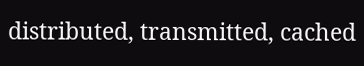distributed, transmitted, cached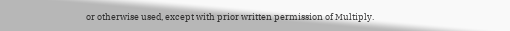or otherwise used, except with prior written permission of Multiply.